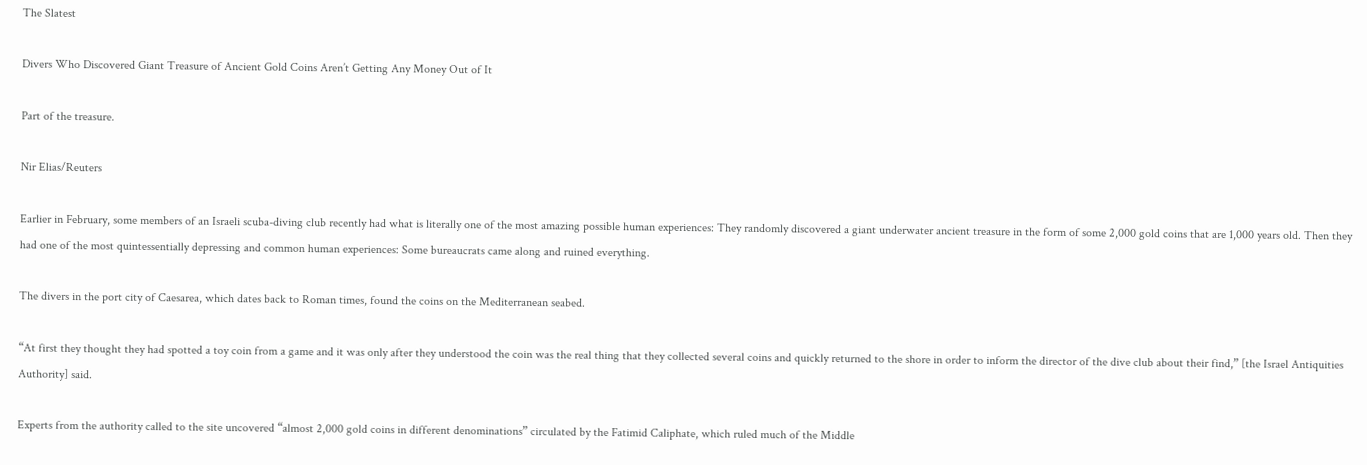The Slatest

Divers Who Discovered Giant Treasure of Ancient Gold Coins Aren’t Getting Any Money Out of It

Part of the treasure.

Nir Elias/Reuters

Earlier in February, some members of an Israeli scuba-diving club recently had what is literally one of the most amazing possible human experiences: They randomly discovered a giant underwater ancient treasure in the form of some 2,000 gold coins that are 1,000 years old. Then they had one of the most quintessentially depressing and common human experiences: Some bureaucrats came along and ruined everything.

The divers in the port city of Caesarea, which dates back to Roman times, found the coins on the Mediterranean seabed.

“At first they thought they had spotted a toy coin from a game and it was only after they understood the coin was the real thing that they collected several coins and quickly returned to the shore in order to inform the director of the dive club about their find,” [the Israel Antiquities Authority] said.

Experts from the authority called to the site uncovered “almost 2,000 gold coins in different denominations” circulated by the Fatimid Caliphate, which ruled much of the Middle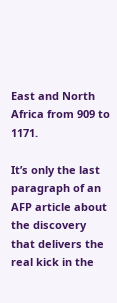East and North Africa from 909 to 1171.

It’s only the last paragraph of an AFP article about the discovery that delivers the real kick in the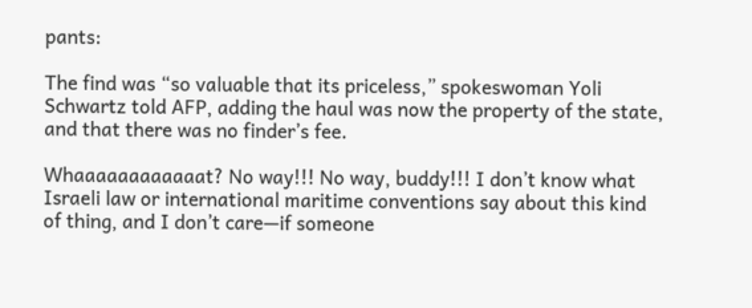pants:

The find was “so valuable that its priceless,” spokeswoman Yoli Schwartz told AFP, adding the haul was now the property of the state, and that there was no finder’s fee.

Whaaaaaaaaaaaat? No way!!! No way, buddy!!! I don’t know what Israeli law or international maritime conventions say about this kind of thing, and I don’t care—if someone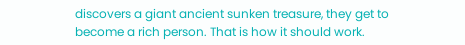discovers a giant ancient sunken treasure, they get to become a rich person. That is how it should work.